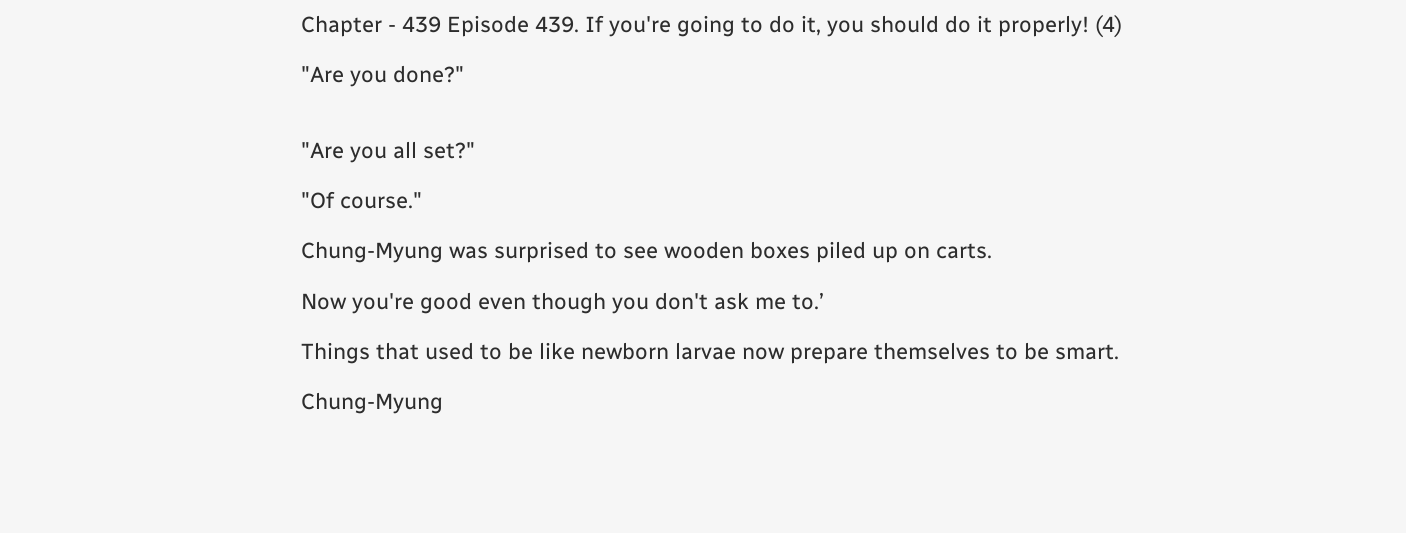Chapter - 439 Episode 439. If you're going to do it, you should do it properly! (4)

"Are you done?"


"Are you all set?"

"Of course."

Chung-Myung was surprised to see wooden boxes piled up on carts.

Now you're good even though you don't ask me to.’

Things that used to be like newborn larvae now prepare themselves to be smart.

Chung-Myung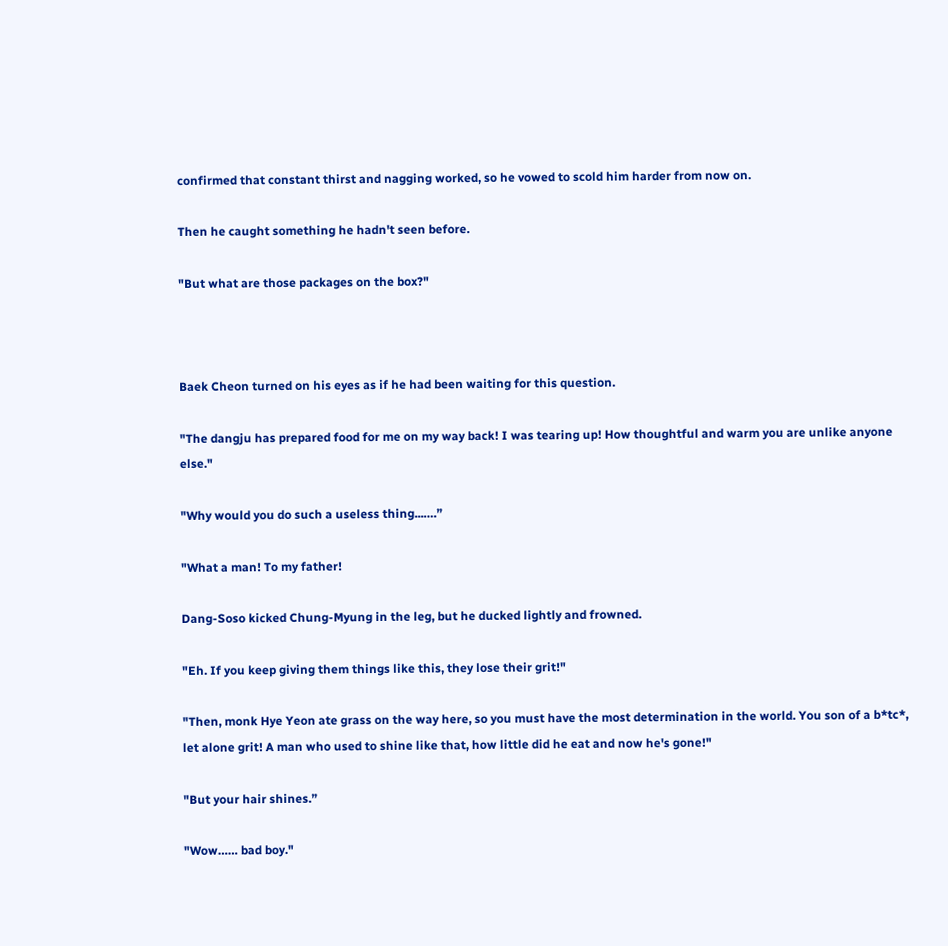confirmed that constant thirst and nagging worked, so he vowed to scold him harder from now on.

Then he caught something he hadn't seen before.

"But what are those packages on the box?"



Baek Cheon turned on his eyes as if he had been waiting for this question.

"The dangju has prepared food for me on my way back! I was tearing up! How thoughtful and warm you are unlike anyone else."

"Why would you do such a useless thing...….”

"What a man! To my father!

Dang-Soso kicked Chung-Myung in the leg, but he ducked lightly and frowned.

"Eh. If you keep giving them things like this, they lose their grit!"

"Then, monk Hye Yeon ate grass on the way here, so you must have the most determination in the world. You son of a b*tc*, let alone grit! A man who used to shine like that, how little did he eat and now he's gone!"

"But your hair shines.”

"Wow…… bad boy."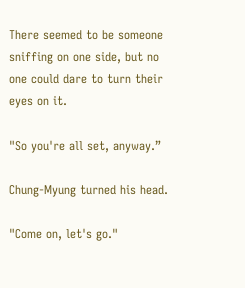There seemed to be someone sniffing on one side, but no one could dare to turn their eyes on it.

"So you're all set, anyway.”

Chung-Myung turned his head.

"Come on, let's go."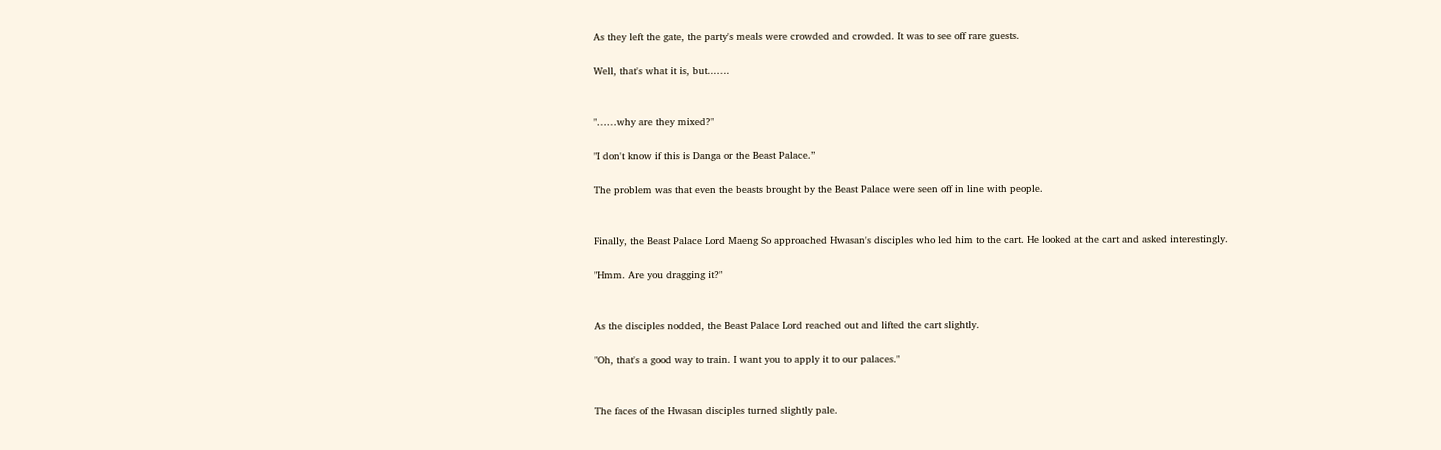As they left the gate, the party's meals were crowded and crowded. It was to see off rare guests.

Well, that's what it is, but...….


"……why are they mixed?"

"I don't know if this is Danga or the Beast Palace.”

The problem was that even the beasts brought by the Beast Palace were seen off in line with people.


Finally, the Beast Palace Lord Maeng So approached Hwasan's disciples who led him to the cart. He looked at the cart and asked interestingly.

"Hmm. Are you dragging it?"


As the disciples nodded, the Beast Palace Lord reached out and lifted the cart slightly.

"Oh, that's a good way to train. I want you to apply it to our palaces."


The faces of the Hwasan disciples turned slightly pale.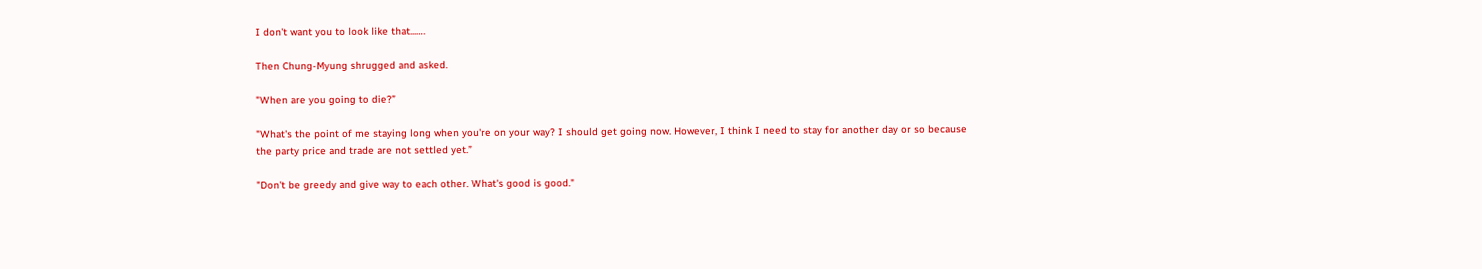I don't want you to look like that...….

Then Chung-Myung shrugged and asked.

"When are you going to die?”

"What's the point of me staying long when you're on your way? I should get going now. However, I think I need to stay for another day or so because the party price and trade are not settled yet.”

"Don't be greedy and give way to each other. What's good is good."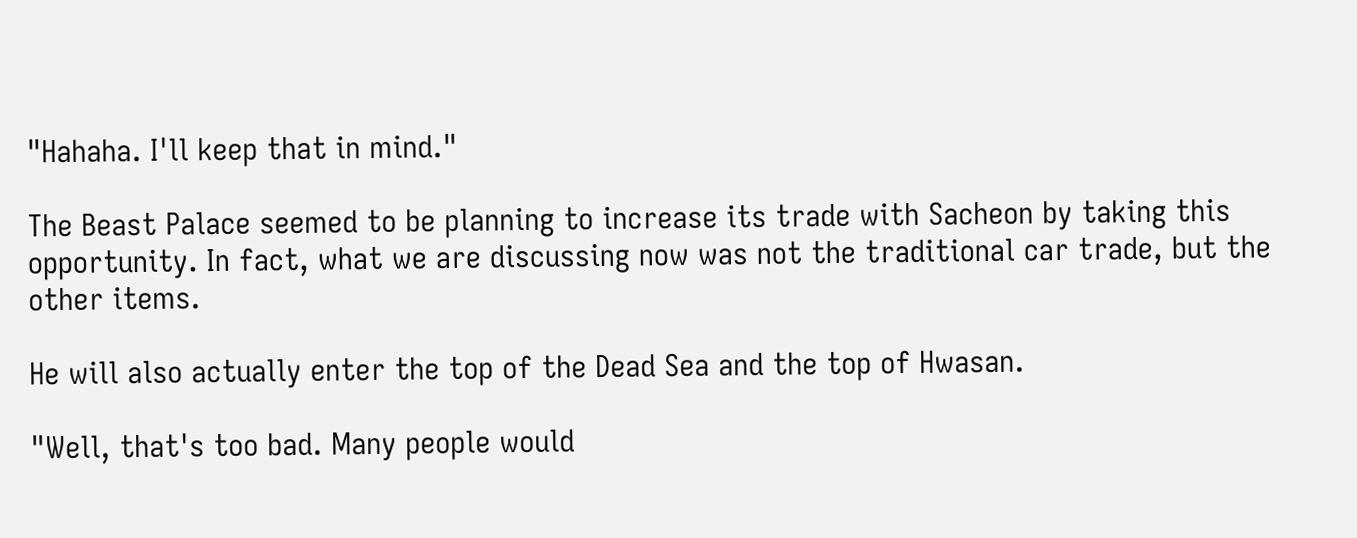"Hahaha. I'll keep that in mind."

The Beast Palace seemed to be planning to increase its trade with Sacheon by taking this opportunity. In fact, what we are discussing now was not the traditional car trade, but the other items.

He will also actually enter the top of the Dead Sea and the top of Hwasan.

"Well, that's too bad. Many people would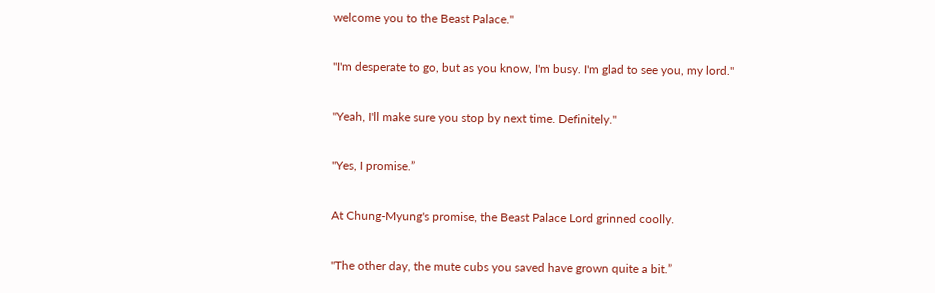welcome you to the Beast Palace."

"I'm desperate to go, but as you know, I'm busy. I'm glad to see you, my lord."

"Yeah, I'll make sure you stop by next time. Definitely."

"Yes, I promise.”

At Chung-Myung's promise, the Beast Palace Lord grinned coolly.

"The other day, the mute cubs you saved have grown quite a bit.”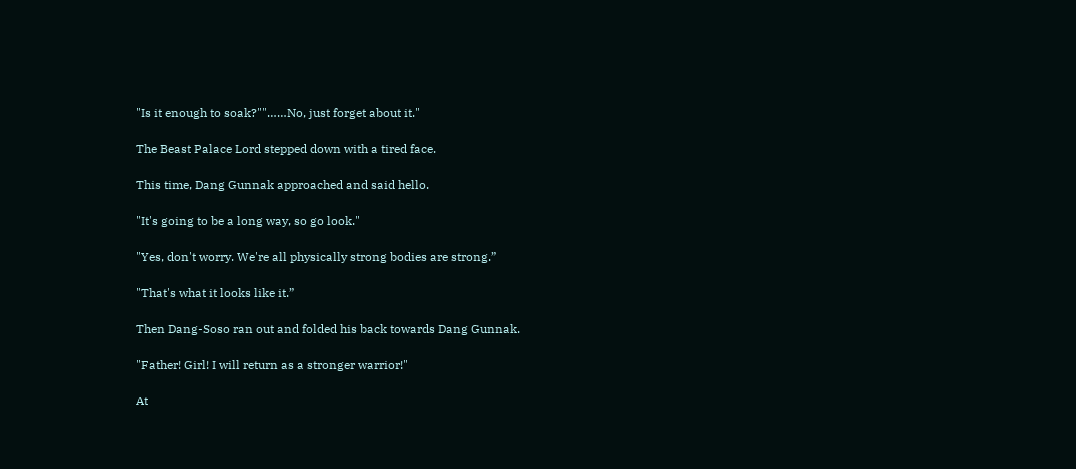"Is it enough to soak?""……No, just forget about it."

The Beast Palace Lord stepped down with a tired face.

This time, Dang Gunnak approached and said hello.

"It's going to be a long way, so go look."

"Yes, don't worry. We're all physically strong bodies are strong.”

"That's what it looks like it.”

Then Dang-Soso ran out and folded his back towards Dang Gunnak.

"Father! Girl! I will return as a stronger warrior!"

At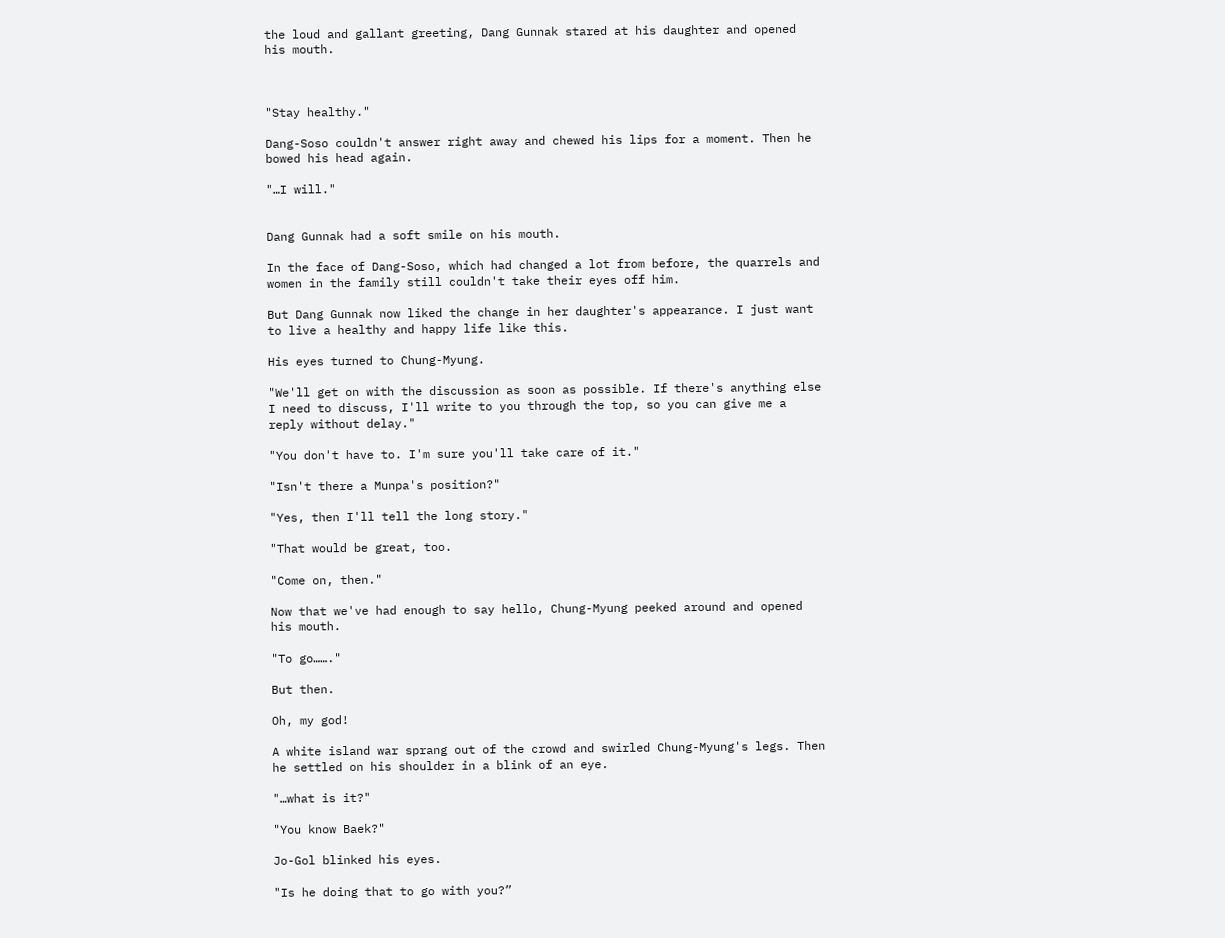the loud and gallant greeting, Dang Gunnak stared at his daughter and opened his mouth.



"Stay healthy."

Dang-Soso couldn't answer right away and chewed his lips for a moment. Then he bowed his head again.

"…I will."


Dang Gunnak had a soft smile on his mouth.

In the face of Dang-Soso, which had changed a lot from before, the quarrels and women in the family still couldn't take their eyes off him.

But Dang Gunnak now liked the change in her daughter's appearance. I just want to live a healthy and happy life like this.

His eyes turned to Chung-Myung.

"We'll get on with the discussion as soon as possible. If there's anything else I need to discuss, I'll write to you through the top, so you can give me a reply without delay."

"You don't have to. I'm sure you'll take care of it."

"Isn't there a Munpa's position?"

"Yes, then I'll tell the long story."

"That would be great, too.

"Come on, then."

Now that we've had enough to say hello, Chung-Myung peeked around and opened his mouth.

"To go……."

But then.

Oh, my god!

A white island war sprang out of the crowd and swirled Chung-Myung's legs. Then he settled on his shoulder in a blink of an eye.

"…what is it?"

"You know Baek?"

Jo-Gol blinked his eyes.

"Is he doing that to go with you?”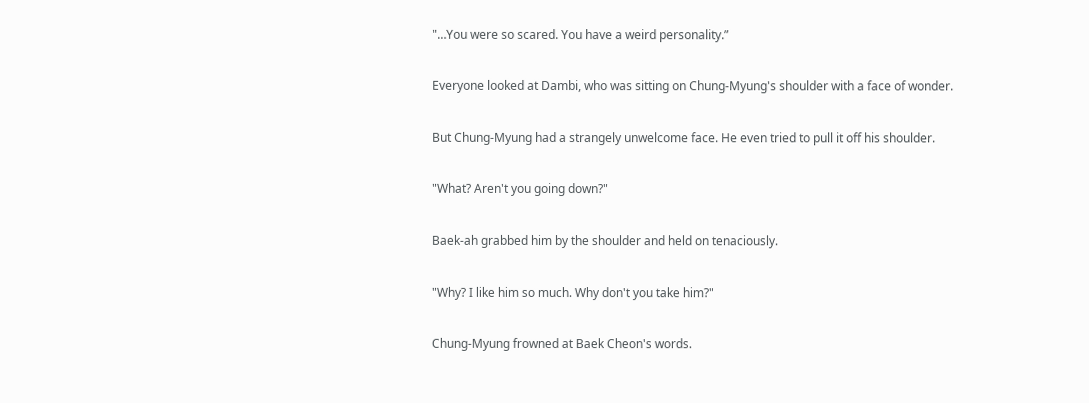"…You were so scared. You have a weird personality.”

Everyone looked at Dambi, who was sitting on Chung-Myung's shoulder with a face of wonder.

But Chung-Myung had a strangely unwelcome face. He even tried to pull it off his shoulder.

"What? Aren't you going down?"

Baek-ah grabbed him by the shoulder and held on tenaciously.

"Why? I like him so much. Why don't you take him?"

Chung-Myung frowned at Baek Cheon's words.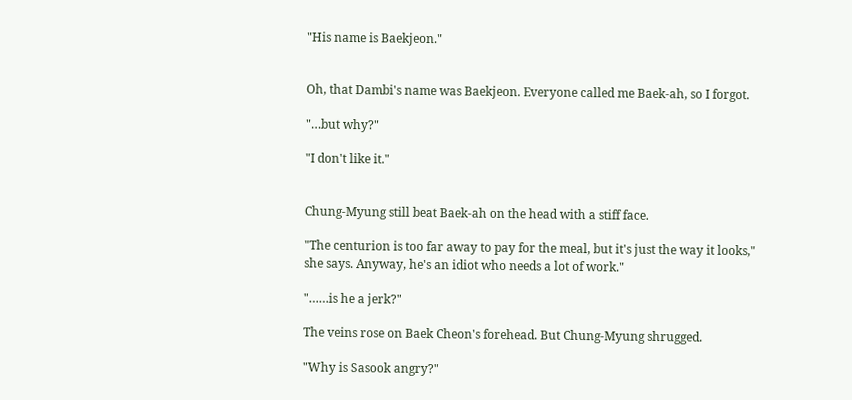"His name is Baekjeon."


Oh, that Dambi's name was Baekjeon. Everyone called me Baek-ah, so I forgot.

"…but why?"

"I don't like it."


Chung-Myung still beat Baek-ah on the head with a stiff face.

"The centurion is too far away to pay for the meal, but it's just the way it looks," she says. Anyway, he's an idiot who needs a lot of work."

"……is he a jerk?"

The veins rose on Baek Cheon's forehead. But Chung-Myung shrugged.

"Why is Sasook angry?"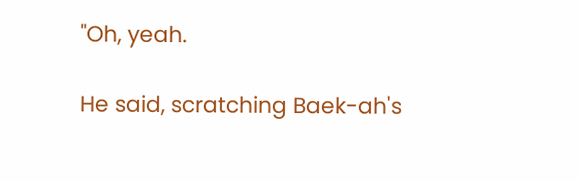"Oh, yeah.

He said, scratching Baek-ah's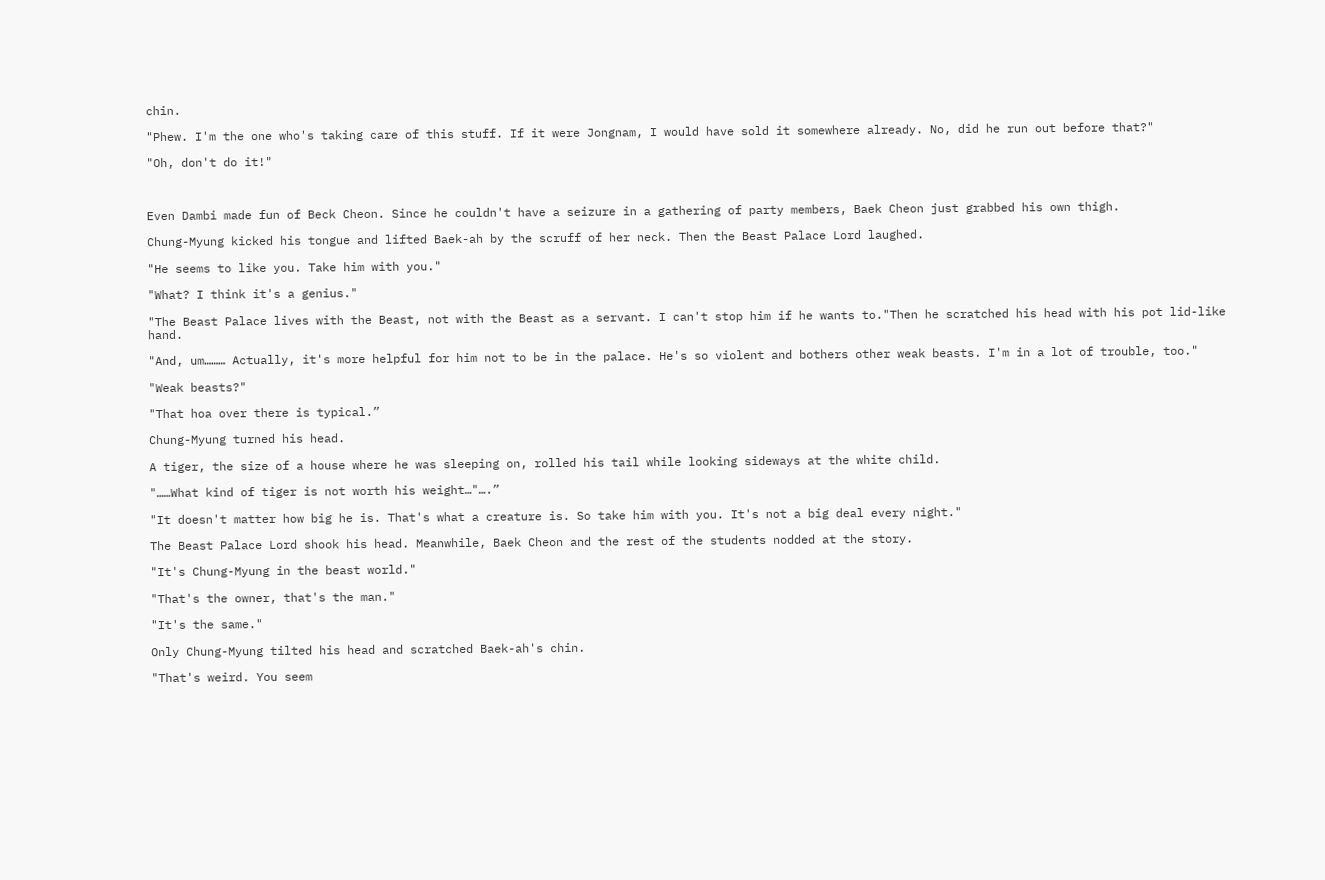chin.

"Phew. I'm the one who's taking care of this stuff. If it were Jongnam, I would have sold it somewhere already. No, did he run out before that?"

"Oh, don't do it!"



Even Dambi made fun of Beck Cheon. Since he couldn't have a seizure in a gathering of party members, Baek Cheon just grabbed his own thigh.

Chung-Myung kicked his tongue and lifted Baek-ah by the scruff of her neck. Then the Beast Palace Lord laughed.

"He seems to like you. Take him with you."

"What? I think it's a genius."

"The Beast Palace lives with the Beast, not with the Beast as a servant. I can't stop him if he wants to."Then he scratched his head with his pot lid-like hand.

"And, um……… Actually, it's more helpful for him not to be in the palace. He's so violent and bothers other weak beasts. I'm in a lot of trouble, too."

"Weak beasts?"

"That hoa over there is typical.”

Chung-Myung turned his head.

A tiger, the size of a house where he was sleeping on, rolled his tail while looking sideways at the white child.

"……What kind of tiger is not worth his weight…"….”

"It doesn't matter how big he is. That's what a creature is. So take him with you. It's not a big deal every night."

The Beast Palace Lord shook his head. Meanwhile, Baek Cheon and the rest of the students nodded at the story.

"It's Chung-Myung in the beast world."

"That's the owner, that's the man."

"It's the same."

Only Chung-Myung tilted his head and scratched Baek-ah's chin.

"That's weird. You seem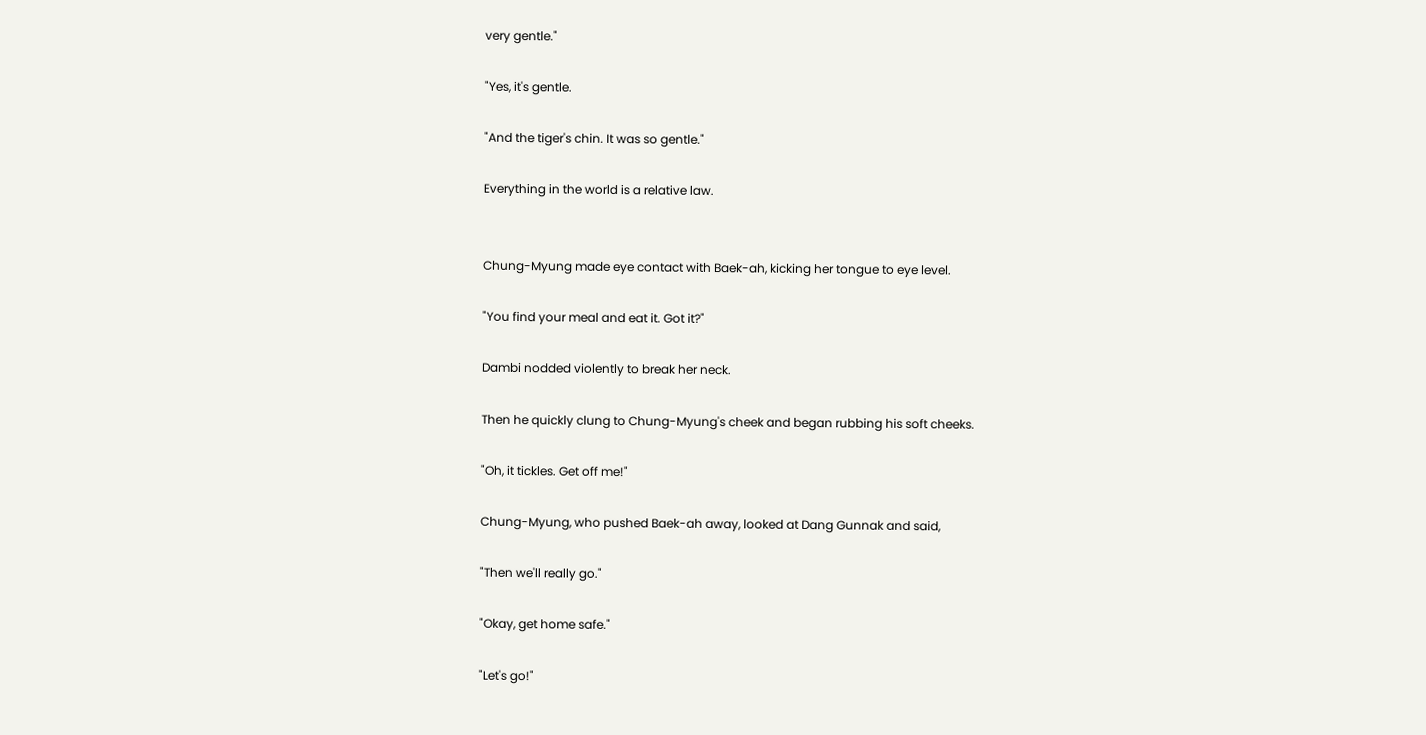very gentle."

"Yes, it's gentle.

"And the tiger's chin. It was so gentle."

Everything in the world is a relative law.


Chung-Myung made eye contact with Baek-ah, kicking her tongue to eye level.

"You find your meal and eat it. Got it?"

Dambi nodded violently to break her neck.

Then he quickly clung to Chung-Myung's cheek and began rubbing his soft cheeks.

"Oh, it tickles. Get off me!"

Chung-Myung, who pushed Baek-ah away, looked at Dang Gunnak and said,

"Then we'll really go."

"Okay, get home safe."

"Let's go!"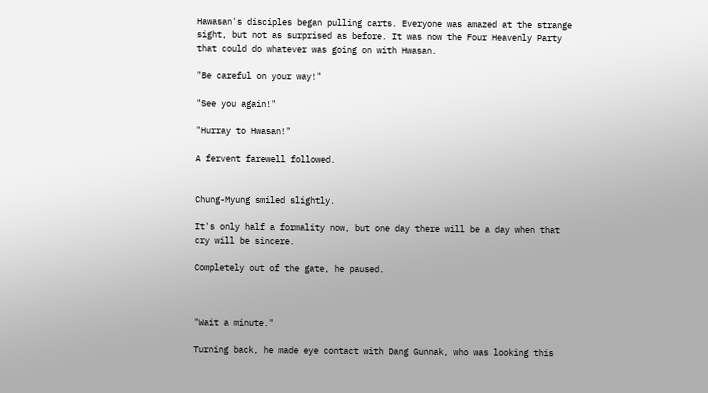Hawasan's disciples began pulling carts. Everyone was amazed at the strange sight, but not as surprised as before. It was now the Four Heavenly Party that could do whatever was going on with Hwasan.

"Be careful on your way!"

"See you again!"

"Hurray to Hwasan!"

A fervent farewell followed.


Chung-Myung smiled slightly.

It's only half a formality now, but one day there will be a day when that cry will be sincere.

Completely out of the gate, he paused.



"Wait a minute."

Turning back, he made eye contact with Dang Gunnak, who was looking this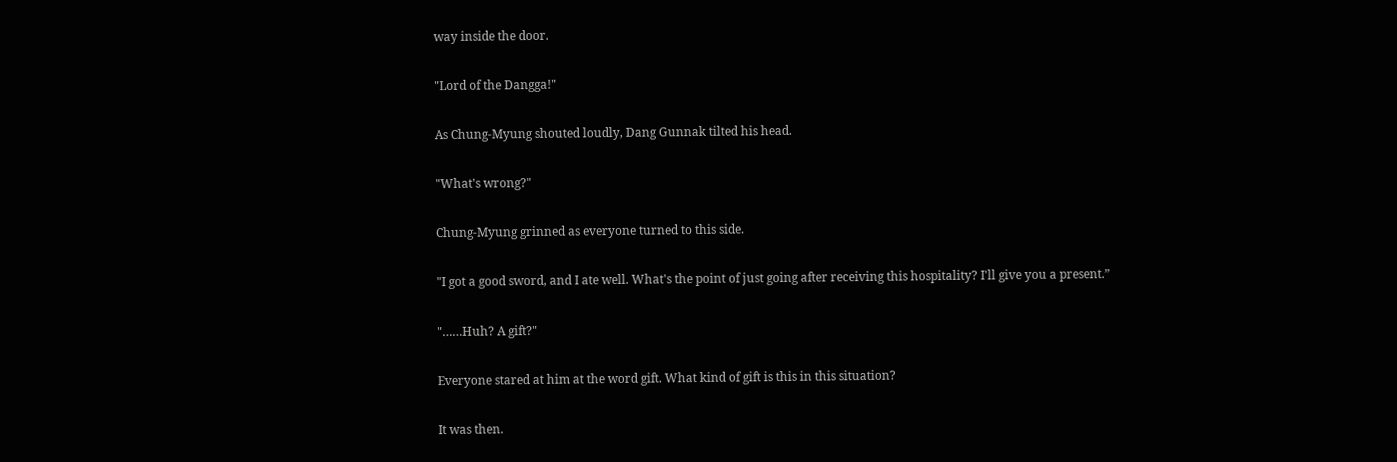way inside the door.

"Lord of the Dangga!"

As Chung-Myung shouted loudly, Dang Gunnak tilted his head.

"What's wrong?"

Chung-Myung grinned as everyone turned to this side.

"I got a good sword, and I ate well. What's the point of just going after receiving this hospitality? I'll give you a present.”

"……Huh? A gift?"

Everyone stared at him at the word gift. What kind of gift is this in this situation?

It was then.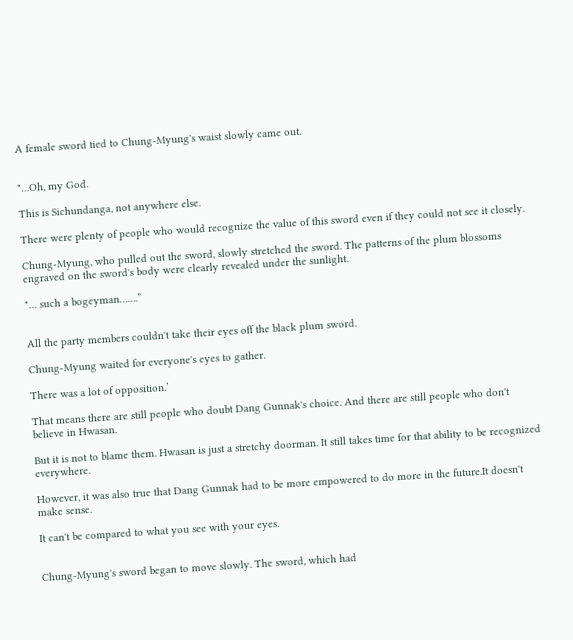A female sword tied to Chung-Myung's waist slowly came out.


"…Oh, my God.

This is Sichundanga, not anywhere else.

There were plenty of people who would recognize the value of this sword even if they could not see it closely.

Chung-Myung, who pulled out the sword, slowly stretched the sword. The patterns of the plum blossoms engraved on the sword's body were clearly revealed under the sunlight.

"… such a bogeyman…….”


All the party members couldn't take their eyes off the black plum sword.

Chung-Myung waited for everyone's eyes to gather.

There was a lot of opposition.’

That means there are still people who doubt Dang Gunnak's choice. And there are still people who don't believe in Hwasan.

But it is not to blame them. Hwasan is just a stretchy doorman. It still takes time for that ability to be recognized everywhere.

However, it was also true that Dang Gunnak had to be more empowered to do more in the future.It doesn't make sense.

It can't be compared to what you see with your eyes.


Chung-Myung's sword began to move slowly. The sword, which had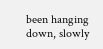been hanging down, slowly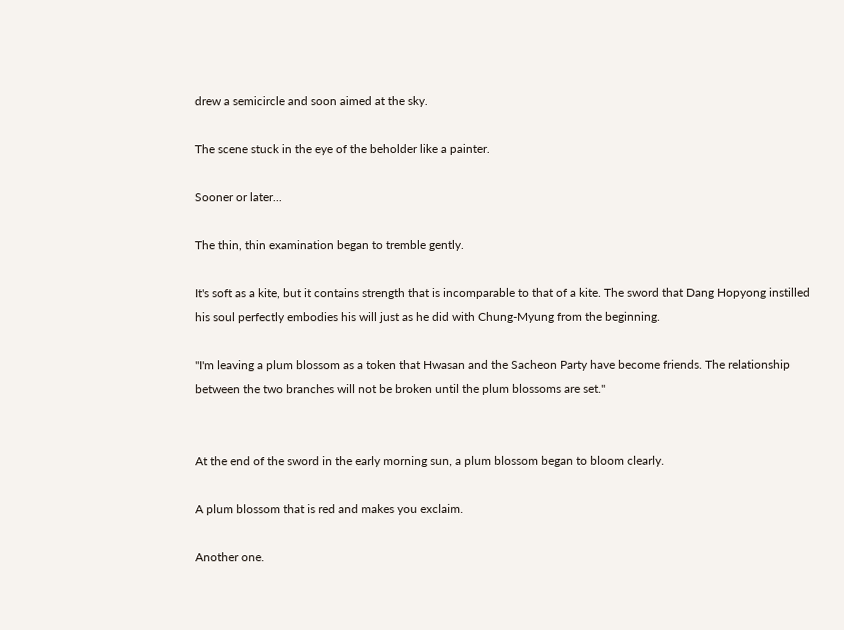drew a semicircle and soon aimed at the sky.

The scene stuck in the eye of the beholder like a painter.

Sooner or later...

The thin, thin examination began to tremble gently.

It's soft as a kite, but it contains strength that is incomparable to that of a kite. The sword that Dang Hopyong instilled his soul perfectly embodies his will just as he did with Chung-Myung from the beginning.

"I'm leaving a plum blossom as a token that Hwasan and the Sacheon Party have become friends. The relationship between the two branches will not be broken until the plum blossoms are set."


At the end of the sword in the early morning sun, a plum blossom began to bloom clearly.

A plum blossom that is red and makes you exclaim.

Another one.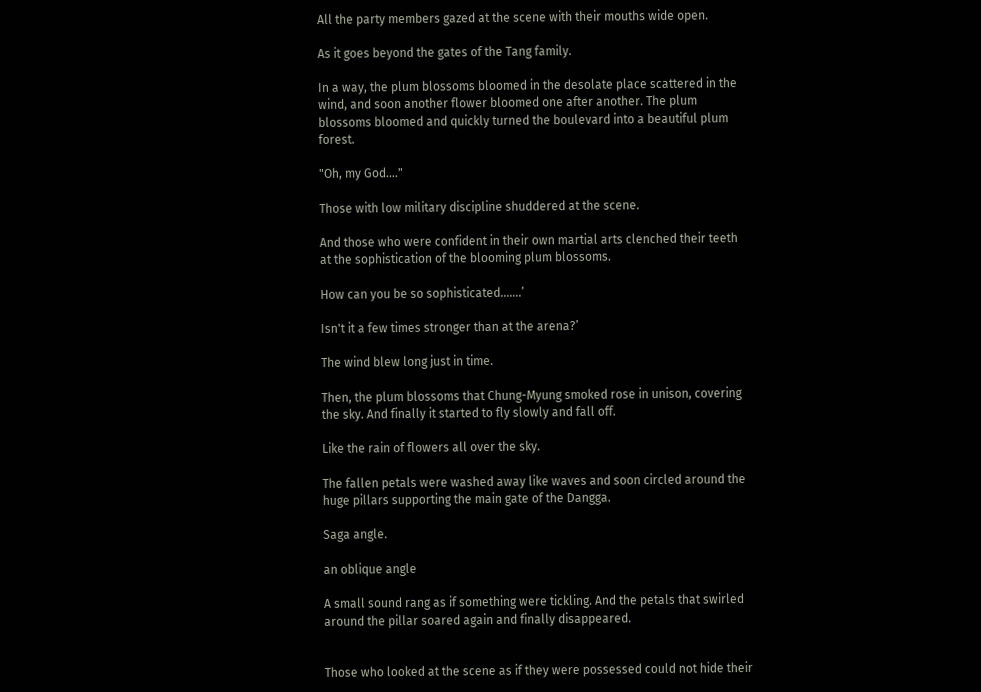All the party members gazed at the scene with their mouths wide open.

As it goes beyond the gates of the Tang family.

In a way, the plum blossoms bloomed in the desolate place scattered in the wind, and soon another flower bloomed one after another. The plum blossoms bloomed and quickly turned the boulevard into a beautiful plum forest.

"Oh, my God…."

Those with low military discipline shuddered at the scene.

And those who were confident in their own martial arts clenched their teeth at the sophistication of the blooming plum blossoms.

How can you be so sophisticated...….’

Isn't it a few times stronger than at the arena?’

The wind blew long just in time.

Then, the plum blossoms that Chung-Myung smoked rose in unison, covering the sky. And finally it started to fly slowly and fall off.

Like the rain of flowers all over the sky.

The fallen petals were washed away like waves and soon circled around the huge pillars supporting the main gate of the Dangga.

Saga angle.

an oblique angle

A small sound rang as if something were tickling. And the petals that swirled around the pillar soared again and finally disappeared.


Those who looked at the scene as if they were possessed could not hide their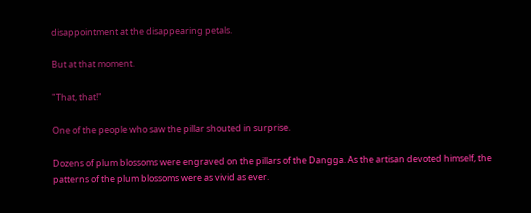disappointment at the disappearing petals.

But at that moment.

"That, that!"

One of the people who saw the pillar shouted in surprise.

Dozens of plum blossoms were engraved on the pillars of the Dangga. As the artisan devoted himself, the patterns of the plum blossoms were as vivid as ever.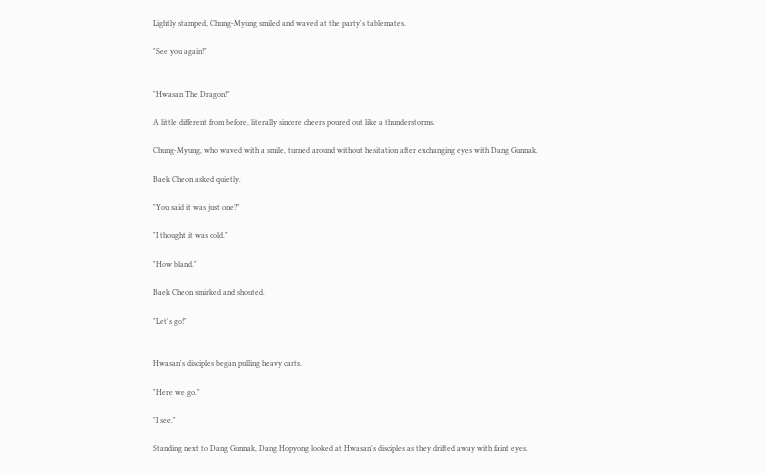Lightly stamped, Chung-Myung smiled and waved at the party's tablemates.

"See you again!"


"Hwasan The Dragon!"

A little different from before, literally sincere cheers poured out like a thunderstorms.

Chung-Myung, who waved with a smile, turned around without hesitation after exchanging eyes with Dang Gunnak.

Baek Cheon asked quietly.

"You said it was just one?"

"I thought it was cold."

"How bland."

Baek Cheon smirked and shouted.

"Let's go!"


Hwasan's disciples began pulling heavy carts.

"Here we go."

"I see."

Standing next to Dang Gunnak, Dang Hopyong looked at Hwasan's disciples as they drifted away with faint eyes.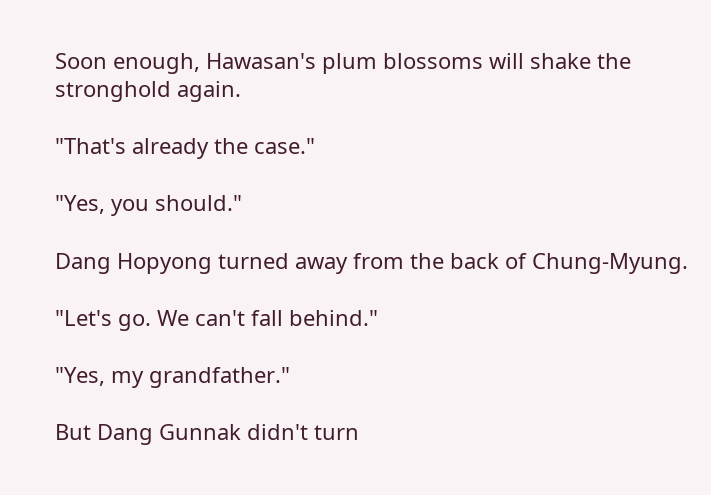Soon enough, Hawasan's plum blossoms will shake the stronghold again.

"That's already the case."

"Yes, you should."

Dang Hopyong turned away from the back of Chung-Myung.

"Let's go. We can't fall behind."

"Yes, my grandfather."

But Dang Gunnak didn't turn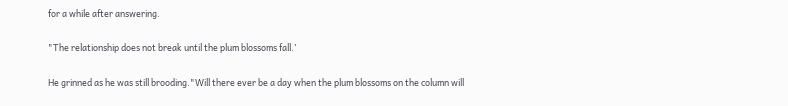for a while after answering.

"The relationship does not break until the plum blossoms fall.’

He grinned as he was still brooding."Will there ever be a day when the plum blossoms on the column will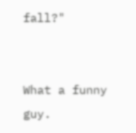fall?"


What a funny guy.